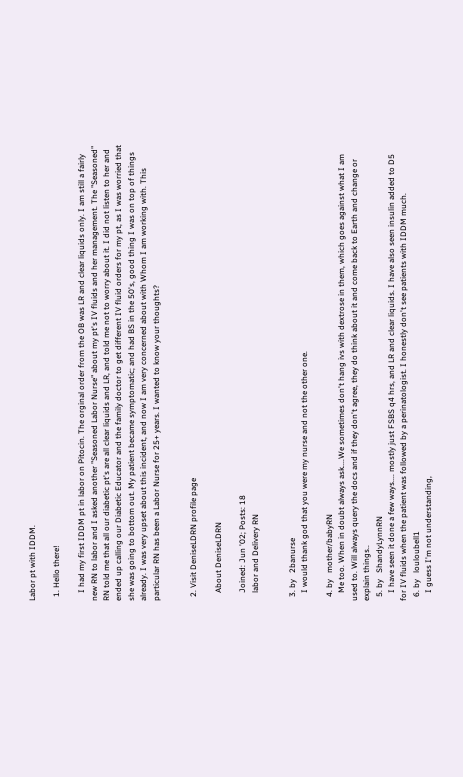Labor pt with IDDM.

  1. Hello there!

    I had my first IDDM pt in labor on Pitocin. The orginal order from the OB was LR and clear liquids only. I am still a fairly new RN to labor and I asked another "Seasoned Labor Nurse" about my pt's IV fluids and her management. The "Seasoned" RN told me that all our diabetic pt's are all clear liquids and LR, and told me not to worry about it. I did not listen to her and ended up calling our Diabetic Educator and the family doctor to get different IV fluid orders for my pt, as I was worried that she was going to bottom out. My patient became symptomatic; and had BS in the 50's, good thing I was on top of things already. I was very upset about this incident, and now I am very concerned about with Whom I am working with. This particular RN has been a Labor Nurse for 25+ years. I wanted to know your thoughts?


  2. Visit DeniseLDRN profile page

    About DeniseLDRN

    Joined: Jun '02; Posts: 18
    labor and Delivery RN


  3. by   2banurse
    I would thank god that you were my nurse and not the other one.

  4. by   mother/babyRN
    Me too. When in doubt always ask....We sometimes don't hang ivs with dextrose in them, which goes against what I am used to. Will always query the docs and if they don't agree, they do think about it and come back to Earth and change or explain things..
  5. by   ShandyLynnRN
    I have seen it done a few ways.... mostly just FSBS q4 hrs, and LR and clear liquids. I have also seen insulin added to D5 for IV fluids when the patient was followed by a perinatologist. I honestly don't see patients with IDDM much.
  6. by   louloubell1
    I guess I'm not understanding,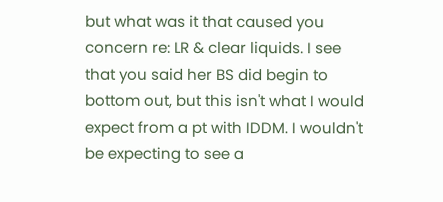but what was it that caused you concern re: LR & clear liquids. I see that you said her BS did begin to bottom out, but this isn't what I would expect from a pt with IDDM. I wouldn't be expecting to see a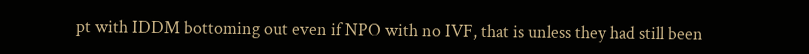pt with IDDM bottoming out even if NPO with no IVF, that is unless they had still been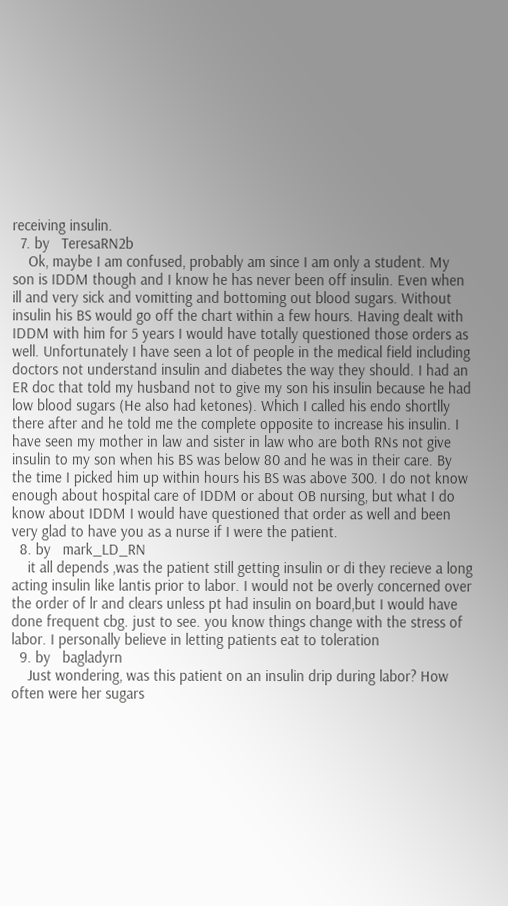receiving insulin.
  7. by   TeresaRN2b
    Ok, maybe I am confused, probably am since I am only a student. My son is IDDM though and I know he has never been off insulin. Even when ill and very sick and vomitting and bottoming out blood sugars. Without insulin his BS would go off the chart within a few hours. Having dealt with IDDM with him for 5 years I would have totally questioned those orders as well. Unfortunately I have seen a lot of people in the medical field including doctors not understand insulin and diabetes the way they should. I had an ER doc that told my husband not to give my son his insulin because he had low blood sugars (He also had ketones). Which I called his endo shortlly there after and he told me the complete opposite to increase his insulin. I have seen my mother in law and sister in law who are both RNs not give insulin to my son when his BS was below 80 and he was in their care. By the time I picked him up within hours his BS was above 300. I do not know enough about hospital care of IDDM or about OB nursing, but what I do know about IDDM I would have questioned that order as well and been very glad to have you as a nurse if I were the patient.
  8. by   mark_LD_RN
    it all depends ,was the patient still getting insulin or di they recieve a long acting insulin like lantis prior to labor. I would not be overly concerned over the order of lr and clears unless pt had insulin on board,but I would have done frequent cbg. just to see. you know things change with the stress of labor. I personally believe in letting patients eat to toleration
  9. by   bagladyrn
    Just wondering, was this patient on an insulin drip during labor? How often were her sugars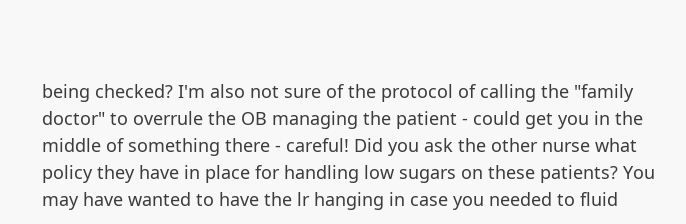being checked? I'm also not sure of the protocol of calling the "family doctor" to overrule the OB managing the patient - could get you in the middle of something there - careful! Did you ask the other nurse what policy they have in place for handling low sugars on these patients? You may have wanted to have the lr hanging in case you needed to fluid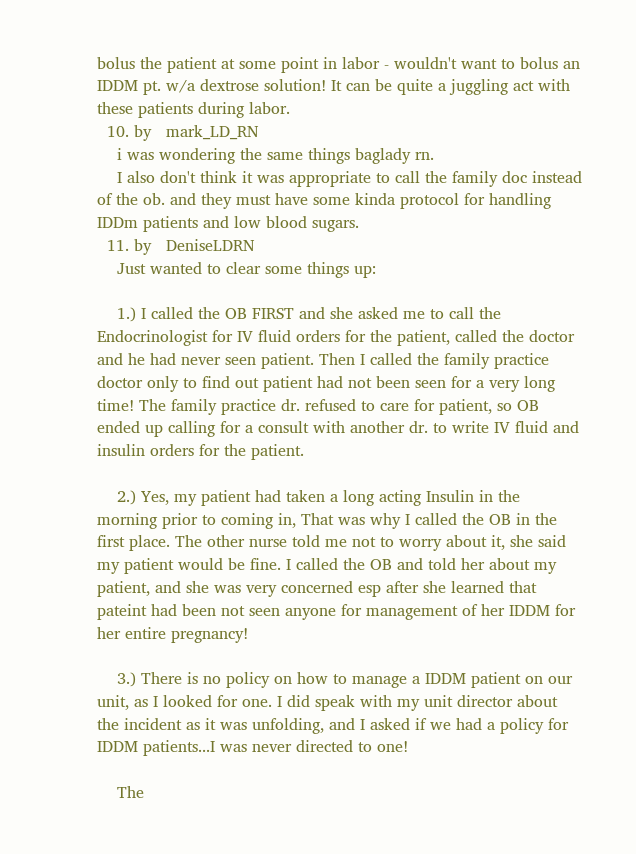bolus the patient at some point in labor - wouldn't want to bolus an IDDM pt. w/a dextrose solution! It can be quite a juggling act with these patients during labor.
  10. by   mark_LD_RN
    i was wondering the same things baglady rn.
    I also don't think it was appropriate to call the family doc instead of the ob. and they must have some kinda protocol for handling IDDm patients and low blood sugars.
  11. by   DeniseLDRN
    Just wanted to clear some things up:

    1.) I called the OB FIRST and she asked me to call the Endocrinologist for IV fluid orders for the patient, called the doctor and he had never seen patient. Then I called the family practice doctor only to find out patient had not been seen for a very long time! The family practice dr. refused to care for patient, so OB ended up calling for a consult with another dr. to write IV fluid and insulin orders for the patient.

    2.) Yes, my patient had taken a long acting Insulin in the morning prior to coming in, That was why I called the OB in the first place. The other nurse told me not to worry about it, she said my patient would be fine. I called the OB and told her about my patient, and she was very concerned esp after she learned that pateint had been not seen anyone for management of her IDDM for her entire pregnancy!

    3.) There is no policy on how to manage a IDDM patient on our unit, as I looked for one. I did speak with my unit director about the incident as it was unfolding, and I asked if we had a policy for IDDM patients...I was never directed to one!

    The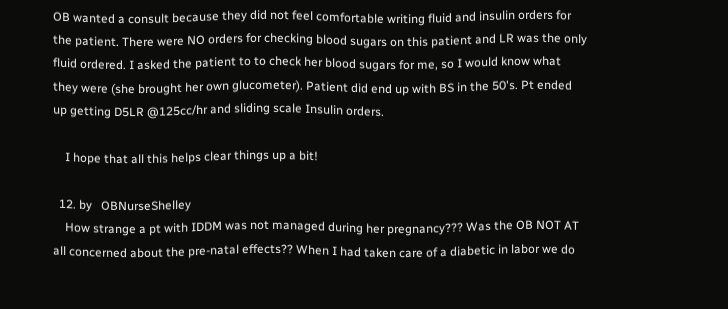OB wanted a consult because they did not feel comfortable writing fluid and insulin orders for the patient. There were NO orders for checking blood sugars on this patient and LR was the only fluid ordered. I asked the patient to to check her blood sugars for me, so I would know what they were (she brought her own glucometer). Patient did end up with BS in the 50's. Pt ended up getting D5LR @125cc/hr and sliding scale Insulin orders.

    I hope that all this helps clear things up a bit!

  12. by   OBNurseShelley
    How strange a pt with IDDM was not managed during her pregnancy??? Was the OB NOT AT all concerned about the pre-natal effects?? When I had taken care of a diabetic in labor we do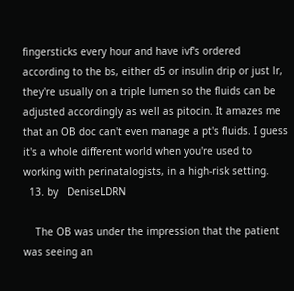fingersticks every hour and have ivf's ordered according to the bs, either d5 or insulin drip or just lr, they're usually on a triple lumen so the fluids can be adjusted accordingly as well as pitocin. It amazes me that an OB doc can't even manage a pt's fluids. I guess it's a whole different world when you're used to working with perinatalogists, in a high-risk setting.
  13. by   DeniseLDRN

    The OB was under the impression that the patient was seeing an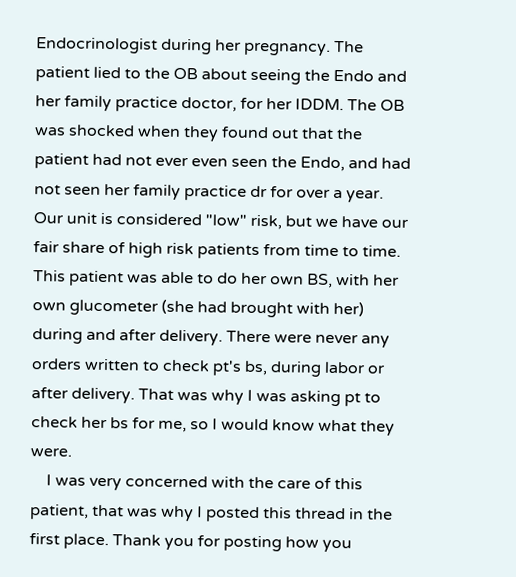Endocrinologist during her pregnancy. The patient lied to the OB about seeing the Endo and her family practice doctor, for her IDDM. The OB was shocked when they found out that the patient had not ever even seen the Endo, and had not seen her family practice dr for over a year. Our unit is considered "low" risk, but we have our fair share of high risk patients from time to time. This patient was able to do her own BS, with her own glucometer (she had brought with her) during and after delivery. There were never any orders written to check pt's bs, during labor or after delivery. That was why I was asking pt to check her bs for me, so I would know what they were.
    I was very concerned with the care of this patient, that was why I posted this thread in the first place. Thank you for posting how you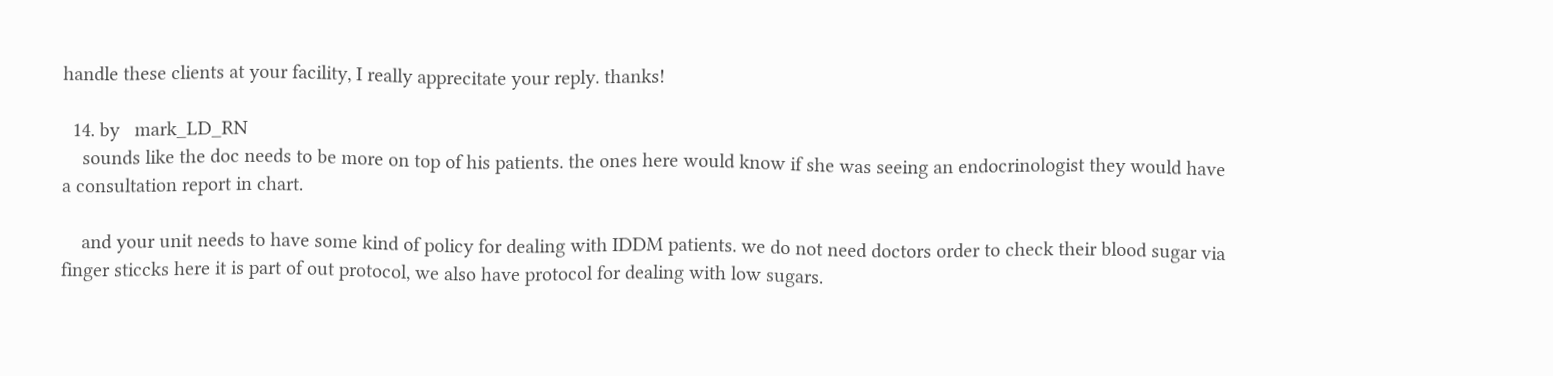handle these clients at your facility, I really apprecitate your reply. thanks!

  14. by   mark_LD_RN
    sounds like the doc needs to be more on top of his patients. the ones here would know if she was seeing an endocrinologist they would have a consultation report in chart.

    and your unit needs to have some kind of policy for dealing with IDDM patients. we do not need doctors order to check their blood sugar via finger sticcks here it is part of out protocol, we also have protocol for dealing with low sugars.